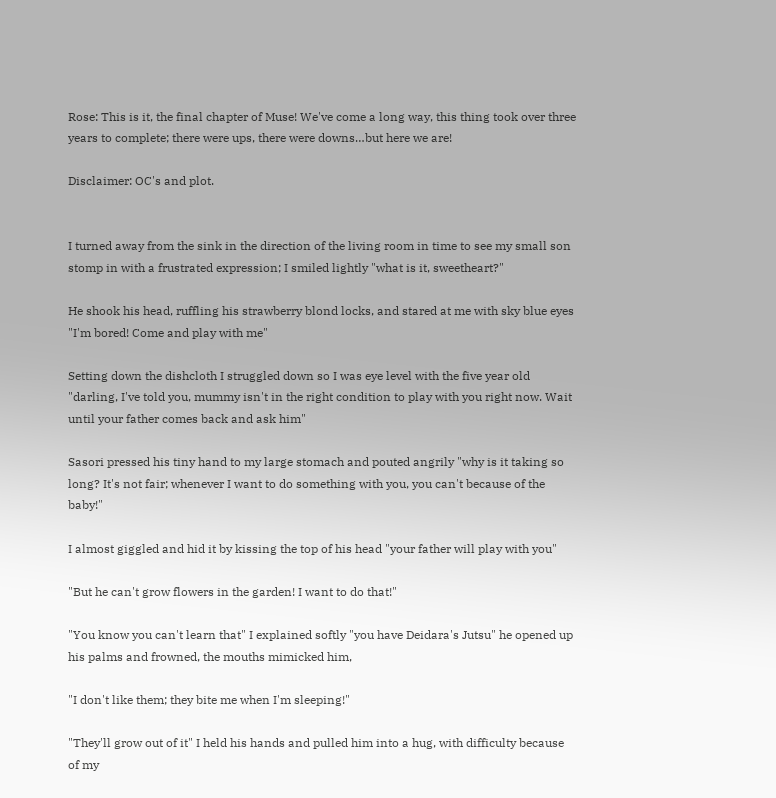Rose: This is it, the final chapter of Muse! We've come a long way, this thing took over three years to complete; there were ups, there were downs…but here we are!

Disclaimer: OC's and plot.


I turned away from the sink in the direction of the living room in time to see my small son stomp in with a frustrated expression; I smiled lightly "what is it, sweetheart?"

He shook his head, ruffling his strawberry blond locks, and stared at me with sky blue eyes "I'm bored! Come and play with me"

Setting down the dishcloth I struggled down so I was eye level with the five year old "darling, I've told you, mummy isn't in the right condition to play with you right now. Wait until your father comes back and ask him"

Sasori pressed his tiny hand to my large stomach and pouted angrily "why is it taking so long? It's not fair; whenever I want to do something with you, you can't because of the baby!"

I almost giggled and hid it by kissing the top of his head "your father will play with you"

"But he can't grow flowers in the garden! I want to do that!"

"You know you can't learn that" I explained softly "you have Deidara's Jutsu" he opened up his palms and frowned, the mouths mimicked him,

"I don't like them; they bite me when I'm sleeping!"

"They'll grow out of it" I held his hands and pulled him into a hug, with difficulty because of my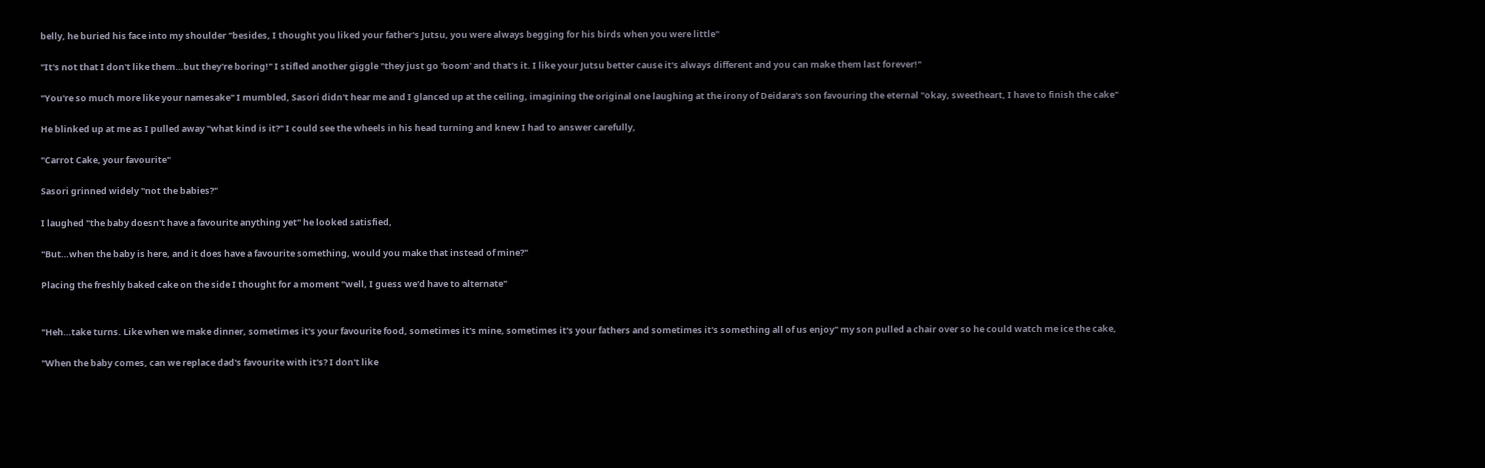belly, he buried his face into my shoulder "besides, I thought you liked your father's Jutsu, you were always begging for his birds when you were little"

"It's not that I don't like them…but they're boring!" I stifled another giggle "they just go 'boom' and that's it. I like your Jutsu better cause it's always different and you can make them last forever!"

"You're so much more like your namesake" I mumbled, Sasori didn't hear me and I glanced up at the ceiling, imagining the original one laughing at the irony of Deidara's son favouring the eternal "okay, sweetheart, I have to finish the cake"

He blinked up at me as I pulled away "what kind is it?" I could see the wheels in his head turning and knew I had to answer carefully,

"Carrot Cake, your favourite"

Sasori grinned widely "not the babies?"

I laughed "the baby doesn't have a favourite anything yet" he looked satisfied,

"But…when the baby is here, and it does have a favourite something, would you make that instead of mine?"

Placing the freshly baked cake on the side I thought for a moment "well, I guess we'd have to alternate"


"Heh…take turns. Like when we make dinner, sometimes it's your favourite food, sometimes it's mine, sometimes it's your fathers and sometimes it's something all of us enjoy" my son pulled a chair over so he could watch me ice the cake,

"When the baby comes, can we replace dad's favourite with it's? I don't like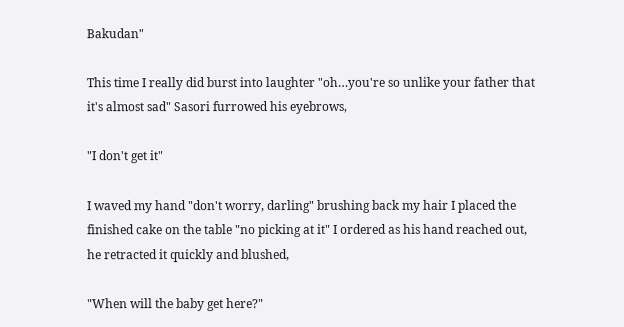Bakudan"

This time I really did burst into laughter "oh…you're so unlike your father that it's almost sad" Sasori furrowed his eyebrows,

"I don't get it"

I waved my hand "don't worry, darling" brushing back my hair I placed the finished cake on the table "no picking at it" I ordered as his hand reached out, he retracted it quickly and blushed,

"When will the baby get here?"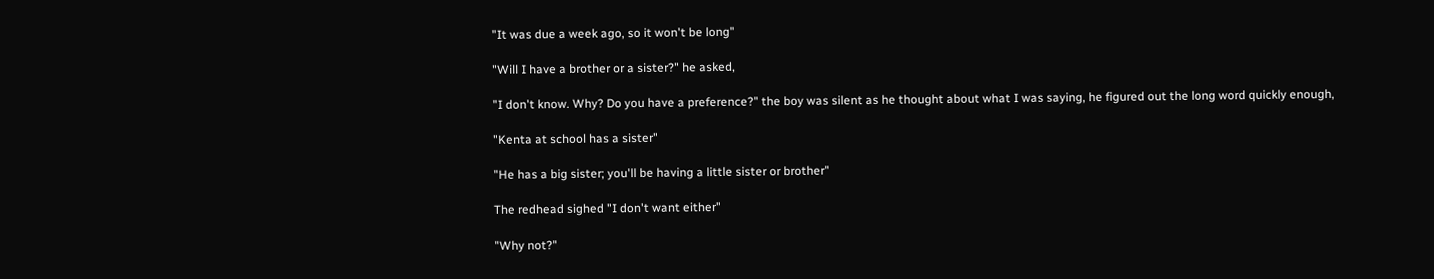"It was due a week ago, so it won't be long"

"Will I have a brother or a sister?" he asked,

"I don't know. Why? Do you have a preference?" the boy was silent as he thought about what I was saying, he figured out the long word quickly enough,

"Kenta at school has a sister"

"He has a big sister; you'll be having a little sister or brother"

The redhead sighed "I don't want either"

"Why not?"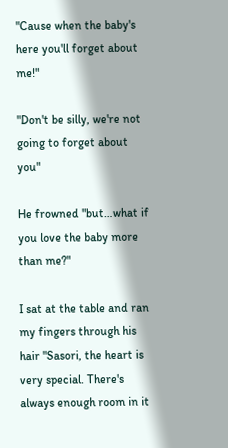"Cause when the baby's here you'll forget about me!"

"Don't be silly, we're not going to forget about you"

He frowned "but…what if you love the baby more than me?"

I sat at the table and ran my fingers through his hair "Sasori, the heart is very special. There's always enough room in it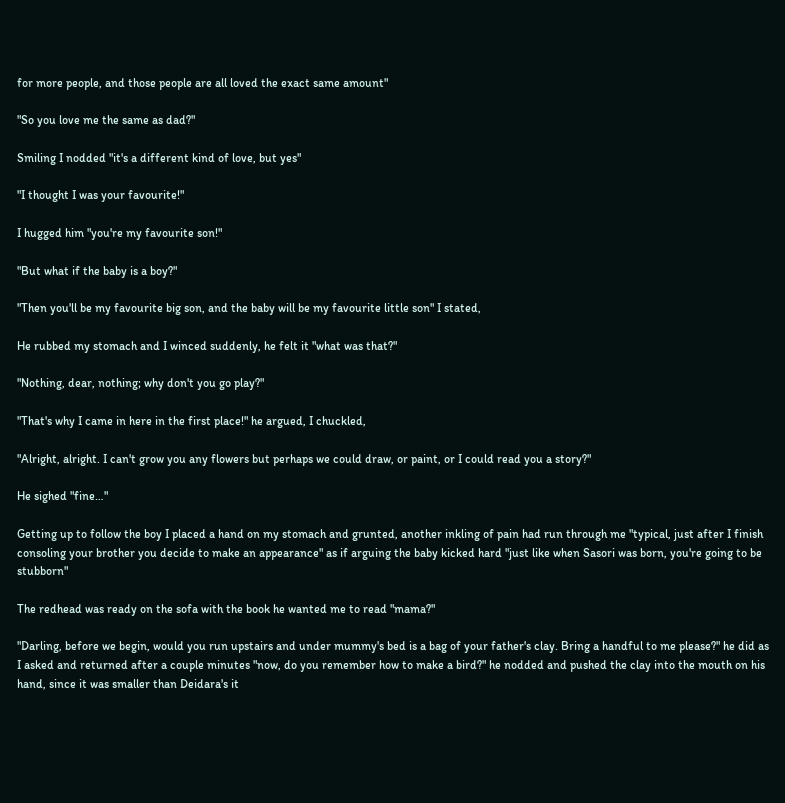for more people, and those people are all loved the exact same amount"

"So you love me the same as dad?"

Smiling I nodded "it's a different kind of love, but yes"

"I thought I was your favourite!"

I hugged him "you're my favourite son!"

"But what if the baby is a boy?"

"Then you'll be my favourite big son, and the baby will be my favourite little son" I stated,

He rubbed my stomach and I winced suddenly, he felt it "what was that?"

"Nothing, dear, nothing; why don't you go play?"

"That's why I came in here in the first place!" he argued, I chuckled,

"Alright, alright. I can't grow you any flowers but perhaps we could draw, or paint, or I could read you a story?"

He sighed "fine…"

Getting up to follow the boy I placed a hand on my stomach and grunted, another inkling of pain had run through me "typical, just after I finish consoling your brother you decide to make an appearance" as if arguing the baby kicked hard "just like when Sasori was born, you're going to be stubborn"

The redhead was ready on the sofa with the book he wanted me to read "mama?"

"Darling, before we begin, would you run upstairs and under mummy's bed is a bag of your father's clay. Bring a handful to me please?" he did as I asked and returned after a couple minutes "now, do you remember how to make a bird?" he nodded and pushed the clay into the mouth on his hand, since it was smaller than Deidara's it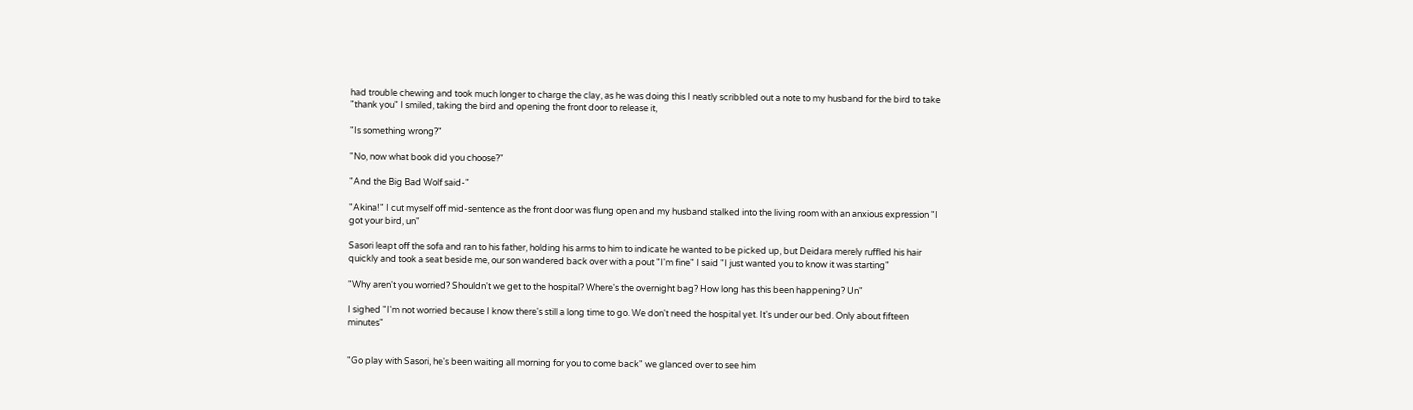had trouble chewing and took much longer to charge the clay, as he was doing this I neatly scribbled out a note to my husband for the bird to take "thank you" I smiled, taking the bird and opening the front door to release it,

"Is something wrong?"

"No, now what book did you choose?"

"And the Big Bad Wolf said-"

"Akina!" I cut myself off mid-sentence as the front door was flung open and my husband stalked into the living room with an anxious expression "I got your bird, un"

Sasori leapt off the sofa and ran to his father, holding his arms to him to indicate he wanted to be picked up, but Deidara merely ruffled his hair quickly and took a seat beside me, our son wandered back over with a pout "I'm fine" I said "I just wanted you to know it was starting"

"Why aren't you worried? Shouldn't we get to the hospital? Where's the overnight bag? How long has this been happening? Un"

I sighed "I'm not worried because I know there's still a long time to go. We don't need the hospital yet. It's under our bed. Only about fifteen minutes"


"Go play with Sasori, he's been waiting all morning for you to come back" we glanced over to see him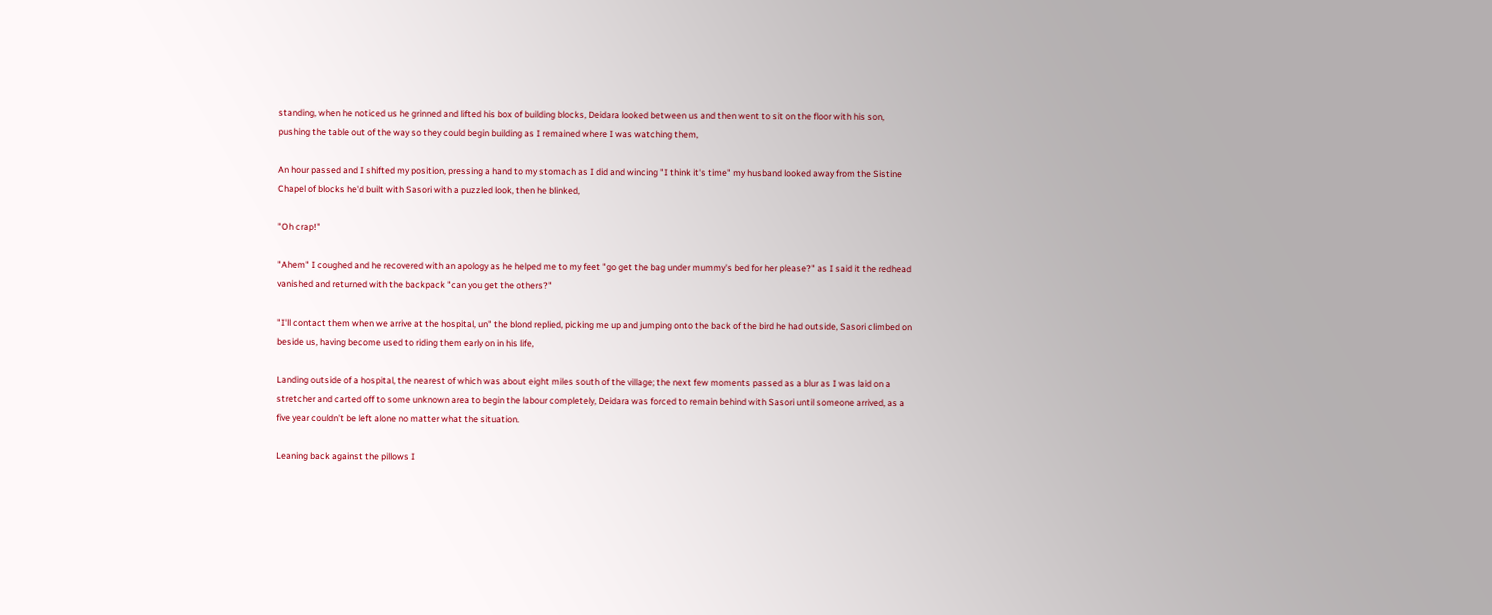standing, when he noticed us he grinned and lifted his box of building blocks, Deidara looked between us and then went to sit on the floor with his son, pushing the table out of the way so they could begin building as I remained where I was watching them,

An hour passed and I shifted my position, pressing a hand to my stomach as I did and wincing "I think it's time" my husband looked away from the Sistine Chapel of blocks he'd built with Sasori with a puzzled look, then he blinked,

"Oh crap!"

"Ahem" I coughed and he recovered with an apology as he helped me to my feet "go get the bag under mummy's bed for her please?" as I said it the redhead vanished and returned with the backpack "can you get the others?"

"I'll contact them when we arrive at the hospital, un" the blond replied, picking me up and jumping onto the back of the bird he had outside, Sasori climbed on beside us, having become used to riding them early on in his life,

Landing outside of a hospital, the nearest of which was about eight miles south of the village; the next few moments passed as a blur as I was laid on a stretcher and carted off to some unknown area to begin the labour completely, Deidara was forced to remain behind with Sasori until someone arrived, as a five year couldn't be left alone no matter what the situation.

Leaning back against the pillows I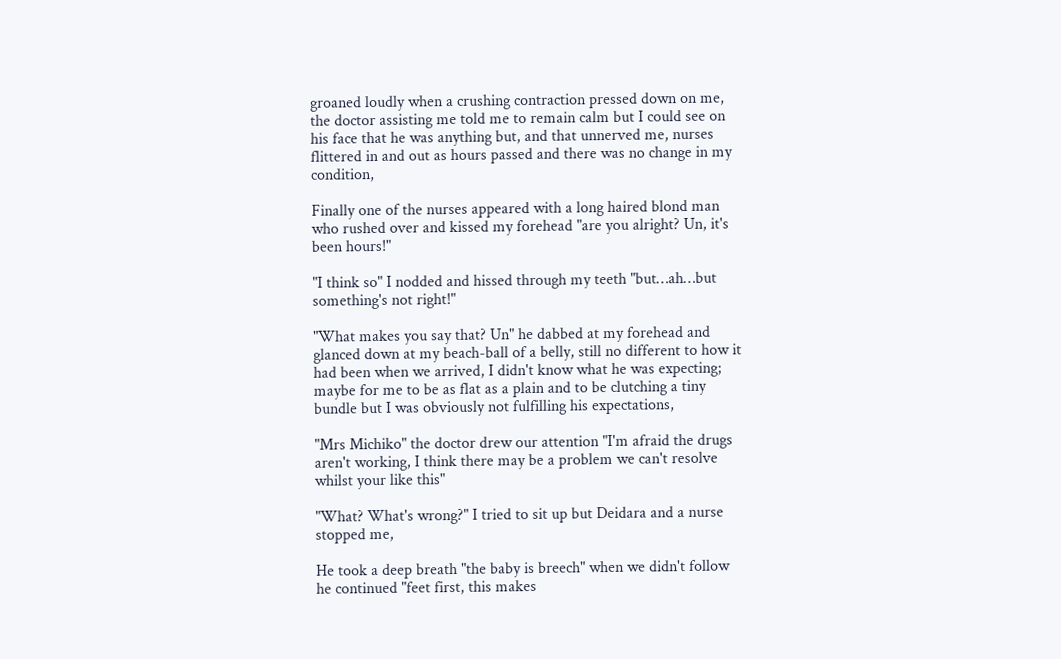groaned loudly when a crushing contraction pressed down on me, the doctor assisting me told me to remain calm but I could see on his face that he was anything but, and that unnerved me, nurses flittered in and out as hours passed and there was no change in my condition,

Finally one of the nurses appeared with a long haired blond man who rushed over and kissed my forehead "are you alright? Un, it's been hours!"

"I think so" I nodded and hissed through my teeth "but…ah…but something's not right!"

"What makes you say that? Un" he dabbed at my forehead and glanced down at my beach-ball of a belly, still no different to how it had been when we arrived, I didn't know what he was expecting; maybe for me to be as flat as a plain and to be clutching a tiny bundle but I was obviously not fulfilling his expectations,

"Mrs Michiko" the doctor drew our attention "I'm afraid the drugs aren't working, I think there may be a problem we can't resolve whilst your like this"

"What? What's wrong?" I tried to sit up but Deidara and a nurse stopped me,

He took a deep breath "the baby is breech" when we didn't follow he continued "feet first, this makes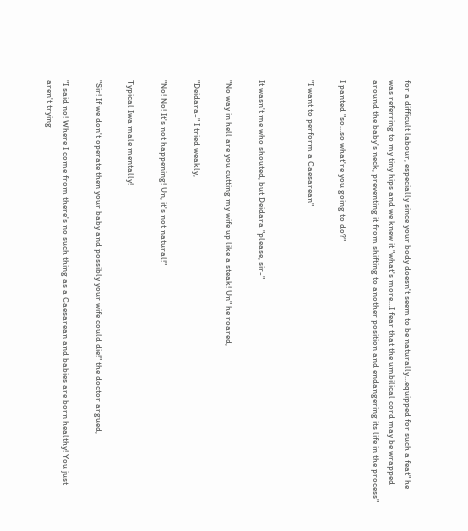for a difficult labour, especially since your body doesn't seem to be naturally…equipped for such a feat" he was referring to my tiny hips and we knew it "what's more…I fear that the umbilical cord may be wrapped around the baby's neck, preventing it from shifting to another position and endangering its life in the process"

I panted "so…so what're you going to do?"

"I want to perform a Caesarean"


It wasn't me who shouted, but Deidara "please, sir-"

"No way in hell are you cutting my wife up like a steak! Un" he roared,

"Deidara-" I tried weakly,

"No! No! It's not happening! Un, it's not natural!"

Typical Iwa male mentally!

"Sir! If we don't operate then your baby and possibly your wife could die!" the doctor argued,

"I said no! Where I come from there's no such thing as a Caesarean and babies are born healthy! You just aren't trying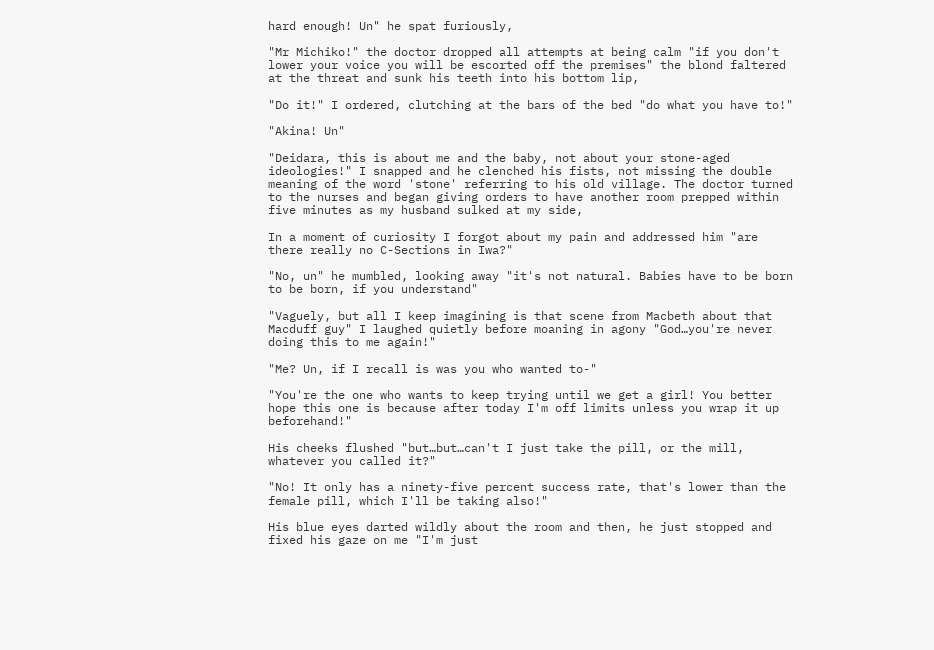hard enough! Un" he spat furiously,

"Mr Michiko!" the doctor dropped all attempts at being calm "if you don't lower your voice you will be escorted off the premises" the blond faltered at the threat and sunk his teeth into his bottom lip,

"Do it!" I ordered, clutching at the bars of the bed "do what you have to!"

"Akina! Un"

"Deidara, this is about me and the baby, not about your stone-aged ideologies!" I snapped and he clenched his fists, not missing the double meaning of the word 'stone' referring to his old village. The doctor turned to the nurses and began giving orders to have another room prepped within five minutes as my husband sulked at my side,

In a moment of curiosity I forgot about my pain and addressed him "are there really no C-Sections in Iwa?"

"No, un" he mumbled, looking away "it's not natural. Babies have to be born to be born, if you understand"

"Vaguely, but all I keep imagining is that scene from Macbeth about that Macduff guy" I laughed quietly before moaning in agony "God…you're never doing this to me again!"

"Me? Un, if I recall is was you who wanted to-"

"You're the one who wants to keep trying until we get a girl! You better hope this one is because after today I'm off limits unless you wrap it up beforehand!"

His cheeks flushed "but…but…can't I just take the pill, or the mill, whatever you called it?"

"No! It only has a ninety-five percent success rate, that's lower than the female pill, which I'll be taking also!"

His blue eyes darted wildly about the room and then, he just stopped and fixed his gaze on me "I'm just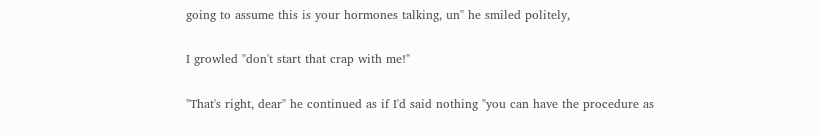going to assume this is your hormones talking, un" he smiled politely,

I growled "don't start that crap with me!"

"That's right, dear" he continued as if I'd said nothing "you can have the procedure as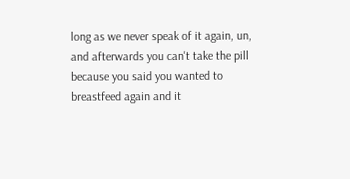long as we never speak of it again, un, and afterwards you can't take the pill because you said you wanted to breastfeed again and it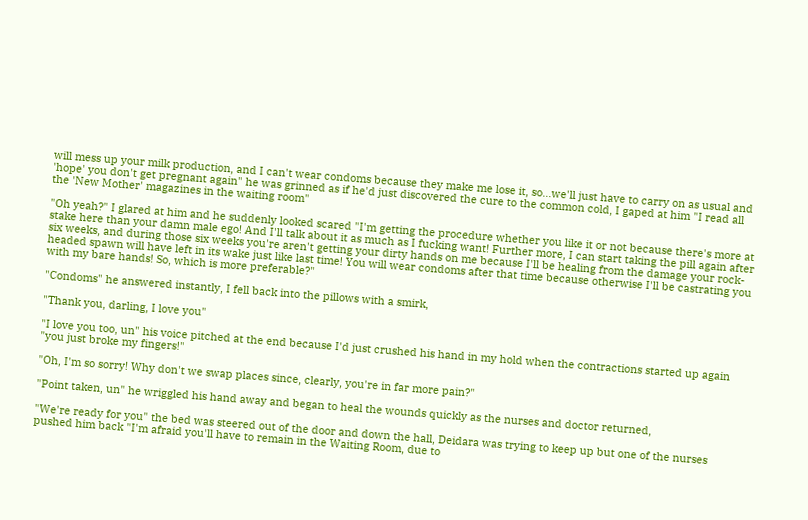will mess up your milk production, and I can't wear condoms because they make me lose it, so…we'll just have to carry on as usual and 'hope' you don't get pregnant again" he was grinned as if he'd just discovered the cure to the common cold, I gaped at him "I read all the 'New Mother' magazines in the waiting room"

"Oh yeah?" I glared at him and he suddenly looked scared "I'm getting the procedure whether you like it or not because there's more at stake here than your damn male ego! And I'll talk about it as much as I fucking want! Further more, I can start taking the pill again after six weeks, and during those six weeks you're aren't getting your dirty hands on me because I'll be healing from the damage your rock-headed spawn will have left in its wake just like last time! You will wear condoms after that time because otherwise I'll be castrating you with my bare hands! So, which is more preferable?"

"Condoms" he answered instantly, I fell back into the pillows with a smirk,

"Thank you, darling, I love you"

"I love you too, un" his voice pitched at the end because I'd just crushed his hand in my hold when the contractions started up again "you just broke my fingers!"

"Oh, I'm so sorry! Why don't we swap places since, clearly, you're in far more pain?"

"Point taken, un" he wriggled his hand away and began to heal the wounds quickly as the nurses and doctor returned,

"We're ready for you" the bed was steered out of the door and down the hall, Deidara was trying to keep up but one of the nurses pushed him back "I'm afraid you'll have to remain in the Waiting Room, due to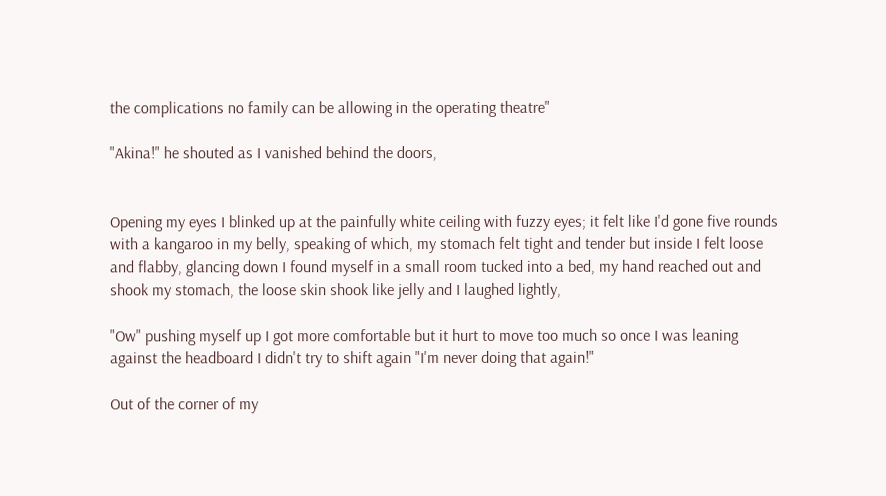the complications no family can be allowing in the operating theatre"

"Akina!" he shouted as I vanished behind the doors,


Opening my eyes I blinked up at the painfully white ceiling with fuzzy eyes; it felt like I'd gone five rounds with a kangaroo in my belly, speaking of which, my stomach felt tight and tender but inside I felt loose and flabby, glancing down I found myself in a small room tucked into a bed, my hand reached out and shook my stomach, the loose skin shook like jelly and I laughed lightly,

"Ow" pushing myself up I got more comfortable but it hurt to move too much so once I was leaning against the headboard I didn't try to shift again "I'm never doing that again!"

Out of the corner of my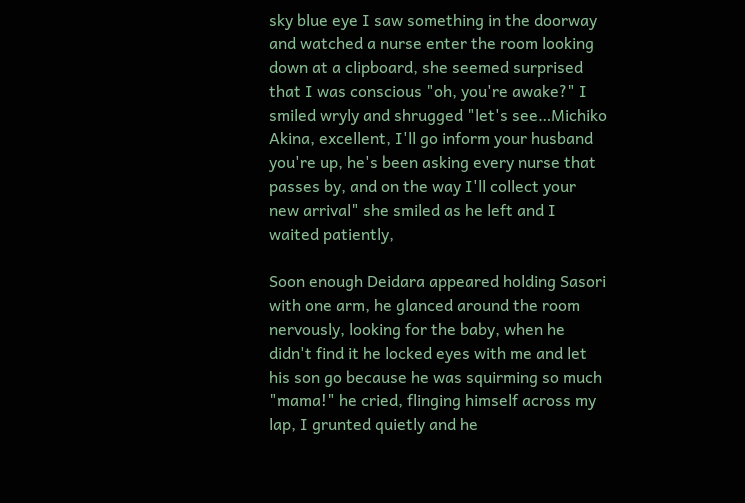sky blue eye I saw something in the doorway and watched a nurse enter the room looking down at a clipboard, she seemed surprised that I was conscious "oh, you're awake?" I smiled wryly and shrugged "let's see…Michiko Akina, excellent, I'll go inform your husband you're up, he's been asking every nurse that passes by, and on the way I'll collect your new arrival" she smiled as he left and I waited patiently,

Soon enough Deidara appeared holding Sasori with one arm, he glanced around the room nervously, looking for the baby, when he didn't find it he locked eyes with me and let his son go because he was squirming so much "mama!" he cried, flinging himself across my lap, I grunted quietly and he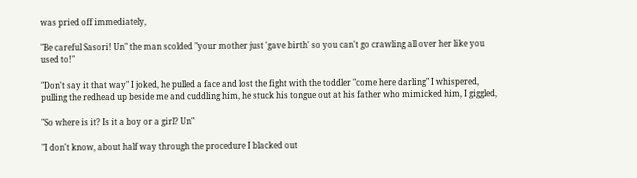was pried off immediately,

"Be careful Sasori! Un" the man scolded "your mother just 'gave birth' so you can't go crawling all over her like you used to!"

"Don't say it that way" I joked, he pulled a face and lost the fight with the toddler "come here darling" I whispered, pulling the redhead up beside me and cuddling him, he stuck his tongue out at his father who mimicked him, I giggled,

"So where is it? Is it a boy or a girl? Un"

"I don't know, about half way through the procedure I blacked out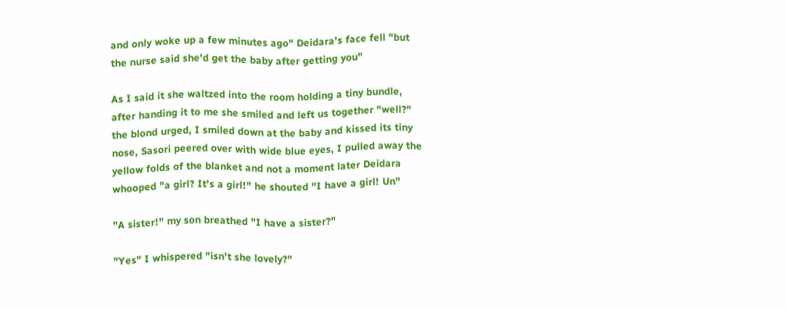and only woke up a few minutes ago" Deidara's face fell "but the nurse said she'd get the baby after getting you"

As I said it she waltzed into the room holding a tiny bundle, after handing it to me she smiled and left us together "well?" the blond urged, I smiled down at the baby and kissed its tiny nose, Sasori peered over with wide blue eyes, I pulled away the yellow folds of the blanket and not a moment later Deidara whooped "a girl? It's a girl!" he shouted "I have a girl! Un"

"A sister!" my son breathed "I have a sister?"

"Yes" I whispered "isn't she lovely?"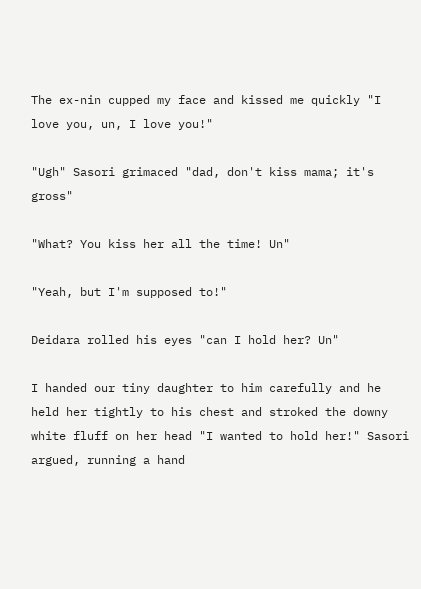The ex-nin cupped my face and kissed me quickly "I love you, un, I love you!"

"Ugh" Sasori grimaced "dad, don't kiss mama; it's gross"

"What? You kiss her all the time! Un"

"Yeah, but I'm supposed to!"

Deidara rolled his eyes "can I hold her? Un"

I handed our tiny daughter to him carefully and he held her tightly to his chest and stroked the downy white fluff on her head "I wanted to hold her!" Sasori argued, running a hand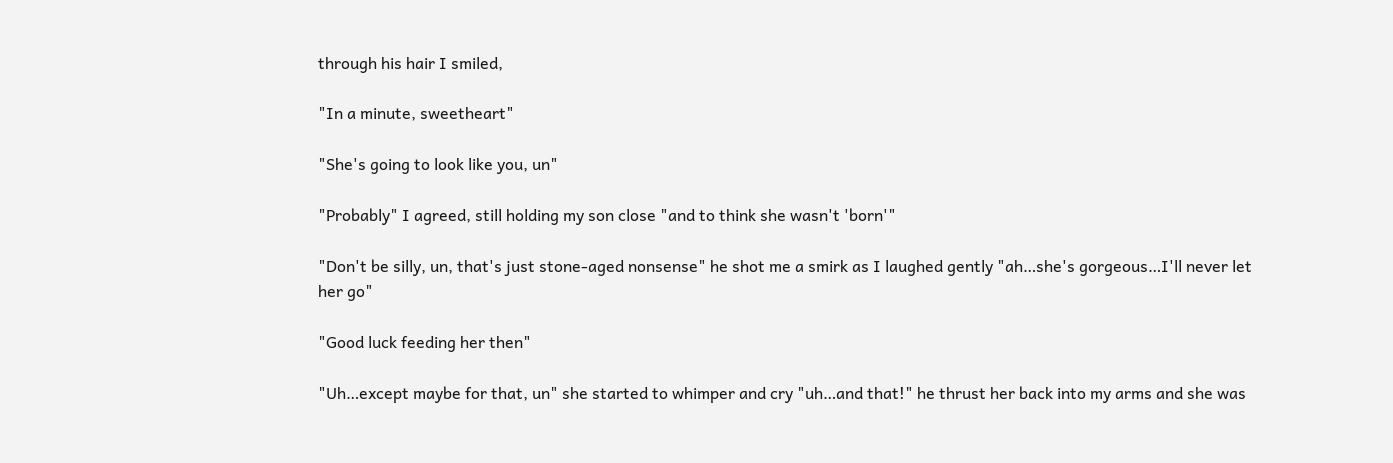through his hair I smiled,

"In a minute, sweetheart"

"She's going to look like you, un"

"Probably" I agreed, still holding my son close "and to think she wasn't 'born'"

"Don't be silly, un, that's just stone-aged nonsense" he shot me a smirk as I laughed gently "ah…she's gorgeous…I'll never let her go"

"Good luck feeding her then"

"Uh…except maybe for that, un" she started to whimper and cry "uh…and that!" he thrust her back into my arms and she was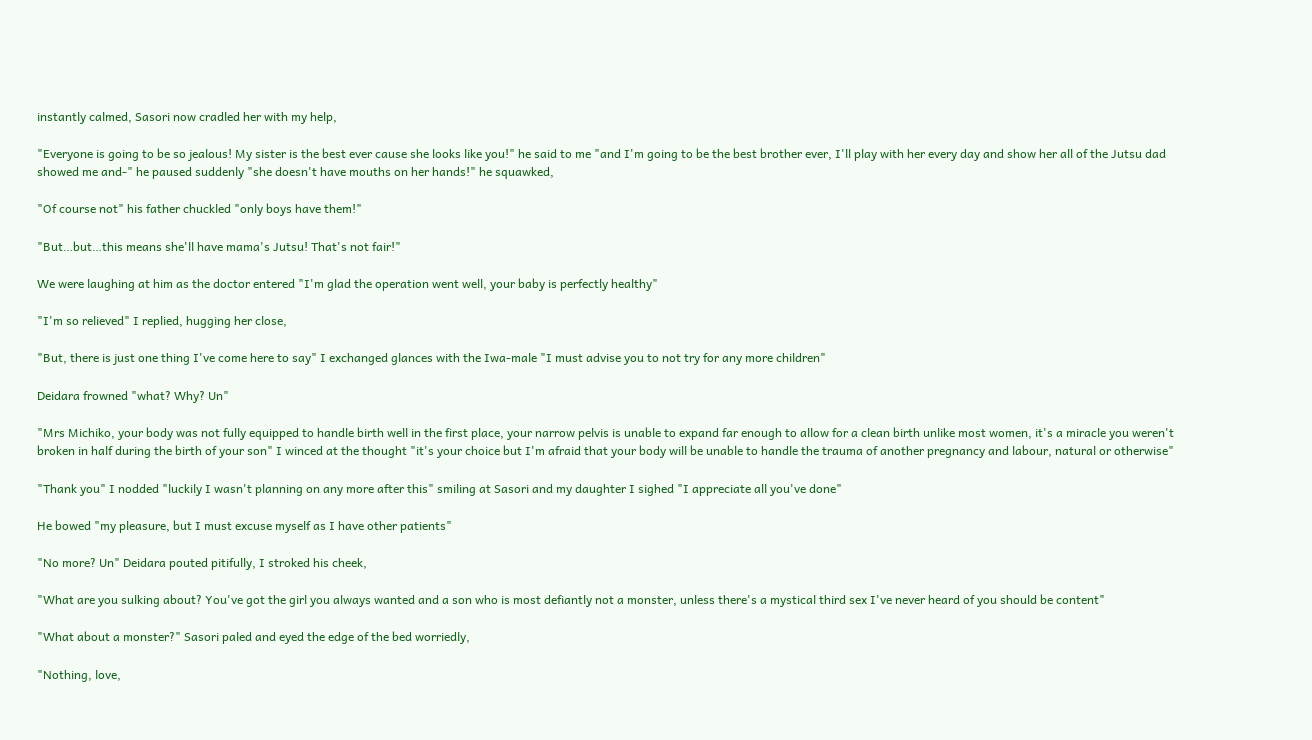instantly calmed, Sasori now cradled her with my help,

"Everyone is going to be so jealous! My sister is the best ever cause she looks like you!" he said to me "and I'm going to be the best brother ever, I'll play with her every day and show her all of the Jutsu dad showed me and-" he paused suddenly "she doesn't have mouths on her hands!" he squawked,

"Of course not" his father chuckled "only boys have them!"

"But…but…this means she'll have mama's Jutsu! That's not fair!"

We were laughing at him as the doctor entered "I'm glad the operation went well, your baby is perfectly healthy"

"I'm so relieved" I replied, hugging her close,

"But, there is just one thing I've come here to say" I exchanged glances with the Iwa-male "I must advise you to not try for any more children"

Deidara frowned "what? Why? Un"

"Mrs Michiko, your body was not fully equipped to handle birth well in the first place, your narrow pelvis is unable to expand far enough to allow for a clean birth unlike most women, it's a miracle you weren't broken in half during the birth of your son" I winced at the thought "it's your choice but I'm afraid that your body will be unable to handle the trauma of another pregnancy and labour, natural or otherwise"

"Thank you" I nodded "luckily I wasn't planning on any more after this" smiling at Sasori and my daughter I sighed "I appreciate all you've done"

He bowed "my pleasure, but I must excuse myself as I have other patients"

"No more? Un" Deidara pouted pitifully, I stroked his cheek,

"What are you sulking about? You've got the girl you always wanted and a son who is most defiantly not a monster, unless there's a mystical third sex I've never heard of you should be content"

"What about a monster?" Sasori paled and eyed the edge of the bed worriedly,

"Nothing, love,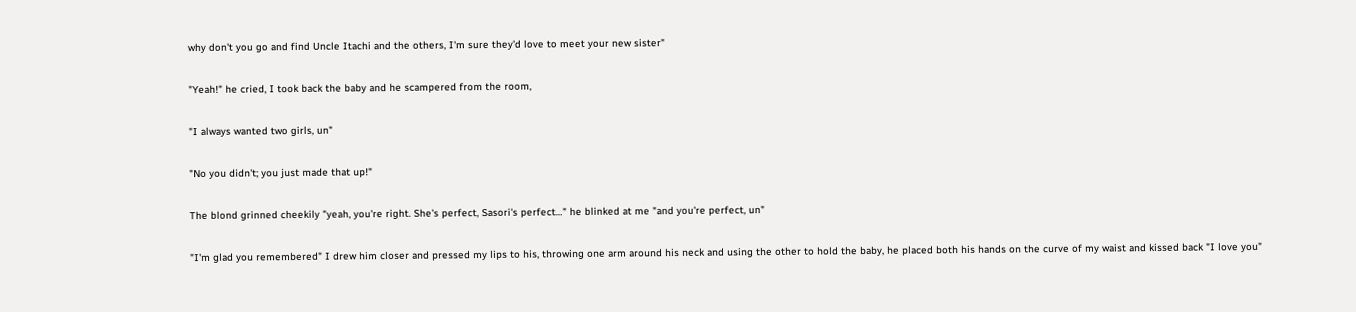why don't you go and find Uncle Itachi and the others, I'm sure they'd love to meet your new sister"

"Yeah!" he cried, I took back the baby and he scampered from the room,

"I always wanted two girls, un"

"No you didn't; you just made that up!"

The blond grinned cheekily "yeah, you're right. She's perfect, Sasori's perfect…" he blinked at me "and you're perfect, un"

"I'm glad you remembered" I drew him closer and pressed my lips to his, throwing one arm around his neck and using the other to hold the baby, he placed both his hands on the curve of my waist and kissed back "I love you"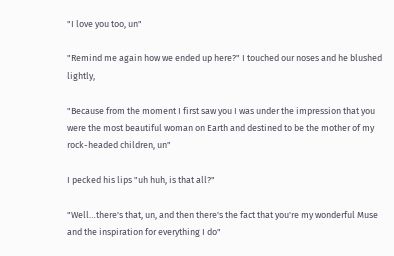"I love you too, un"

"Remind me again how we ended up here?" I touched our noses and he blushed lightly,

"Because from the moment I first saw you I was under the impression that you were the most beautiful woman on Earth and destined to be the mother of my rock-headed children, un"

I pecked his lips "uh huh, is that all?"

"Well…there's that, un, and then there's the fact that you're my wonderful Muse and the inspiration for everything I do"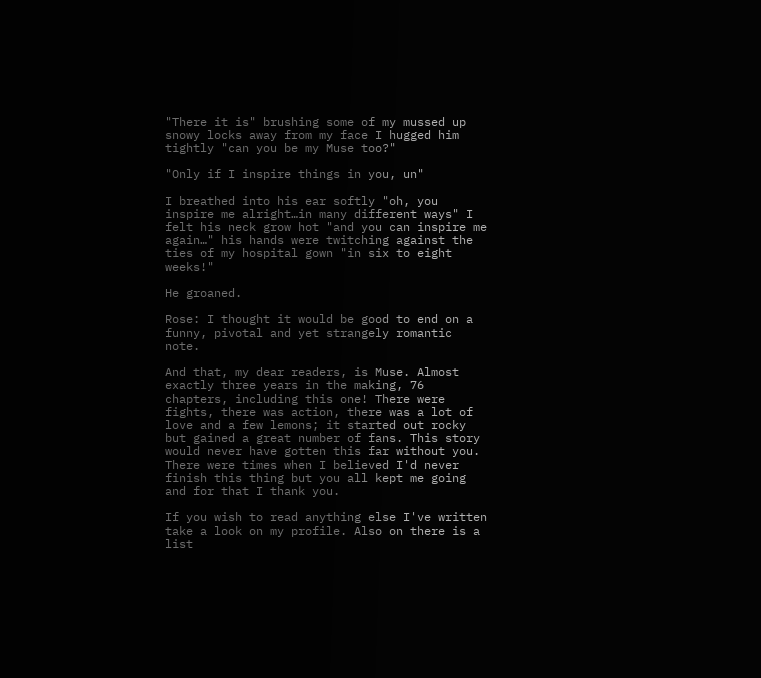"There it is" brushing some of my mussed up snowy locks away from my face I hugged him tightly "can you be my Muse too?"

"Only if I inspire things in you, un"

I breathed into his ear softly "oh, you inspire me alright…in many different ways" I felt his neck grow hot "and you can inspire me again…" his hands were twitching against the ties of my hospital gown "in six to eight weeks!"

He groaned.

Rose: I thought it would be good to end on a funny, pivotal and yet strangely romantic note.

And that, my dear readers, is Muse. Almost exactly three years in the making, 76 chapters, including this one! There were fights, there was action, there was a lot of love and a few lemons; it started out rocky but gained a great number of fans. This story would never have gotten this far without you. There were times when I believed I'd never finish this thing but you all kept me going and for that I thank you.

If you wish to read anything else I've written take a look on my profile. Also on there is a list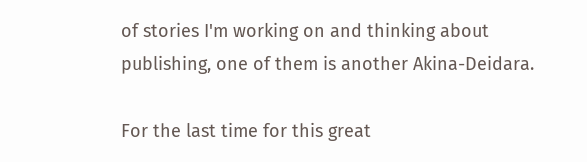of stories I'm working on and thinking about publishing, one of them is another Akina-Deidara.

For the last time for this great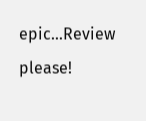epic…Review please!